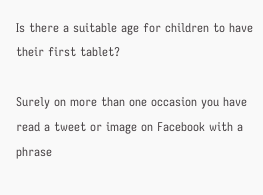Is there a suitable age for children to have their first tablet?

Surely on more than one occasion you have read a tweet or image on Facebook with a phrase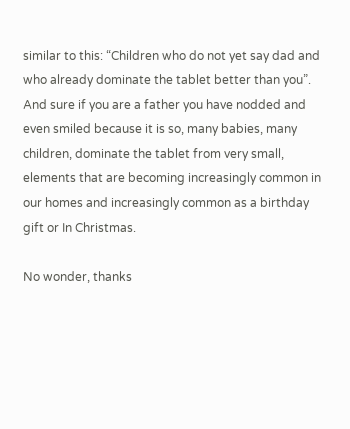similar to this: “Children who do not yet say dad and who already dominate the tablet better than you”. And sure if you are a father you have nodded and even smiled because it is so, many babies, many children, dominate the tablet from very small, elements that are becoming increasingly common in our homes and increasingly common as a birthday gift or In Christmas.

No wonder, thanks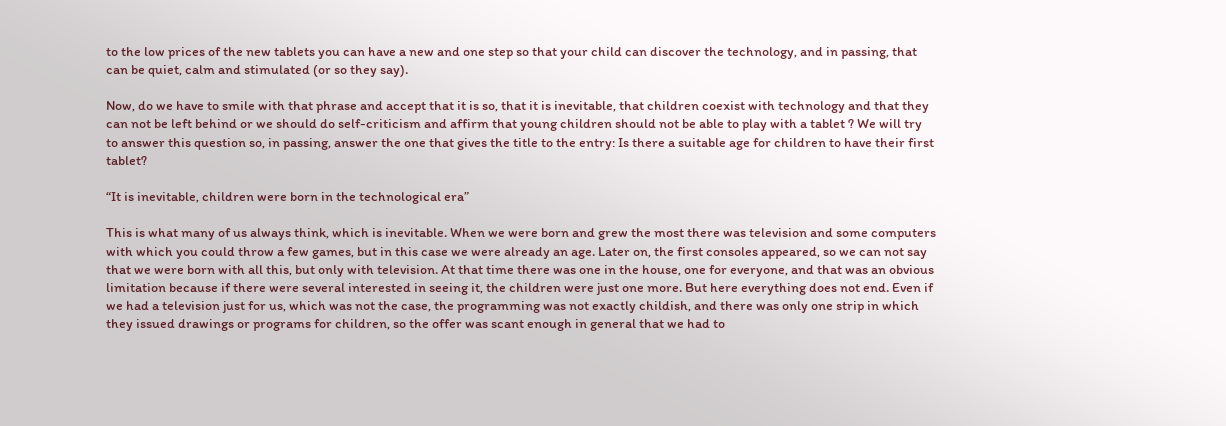to the low prices of the new tablets you can have a new and one step so that your child can discover the technology, and in passing, that can be quiet, calm and stimulated (or so they say).

Now, do we have to smile with that phrase and accept that it is so, that it is inevitable, that children coexist with technology and that they can not be left behind or we should do self-criticism and affirm that young children should not be able to play with a tablet ? We will try to answer this question so, in passing, answer the one that gives the title to the entry: Is there a suitable age for children to have their first tablet?

“It is inevitable, children were born in the technological era”

This is what many of us always think, which is inevitable. When we were born and grew the most there was television and some computers with which you could throw a few games, but in this case we were already an age. Later on, the first consoles appeared, so we can not say that we were born with all this, but only with television. At that time there was one in the house, one for everyone, and that was an obvious limitation because if there were several interested in seeing it, the children were just one more. But here everything does not end. Even if we had a television just for us, which was not the case, the programming was not exactly childish, and there was only one strip in which they issued drawings or programs for children, so the offer was scant enough in general that we had to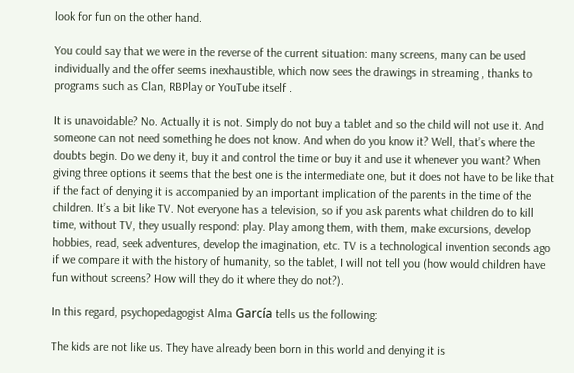look for fun on the other hand.

You could say that we were in the reverse of the current situation: many screens, many can be used individually and the offer seems inexhaustible, which now sees the drawings in streaming , thanks to programs such as Clan, RBPlay or YouTube itself .

It is unavoidable? No. Actually it is not. Simply do not buy a tablet and so the child will not use it. And someone can not need something he does not know. And when do you know it? Well, that’s where the doubts begin. Do we deny it, buy it and control the time or buy it and use it whenever you want? When giving three options it seems that the best one is the intermediate one, but it does not have to be like that if the fact of denying it is accompanied by an important implication of the parents in the time of the children. It’s a bit like TV. Not everyone has a television, so if you ask parents what children do to kill time, without TV, they usually respond: play. Play among them, with them, make excursions, develop hobbies, read, seek adventures, develop the imagination, etc. TV is a technological invention seconds ago if we compare it with the history of humanity, so the tablet, I will not tell you (how would children have fun without screens? How will they do it where they do not?).

In this regard, psychopedagogist Alma García tells us the following:

The kids are not like us. They have already been born in this world and denying it is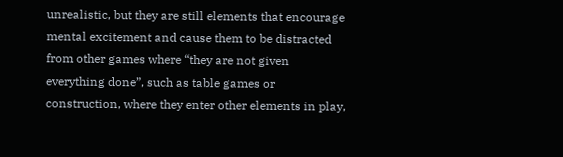unrealistic, but they are still elements that encourage mental excitement and cause them to be distracted from other games where “they are not given everything done”, such as table games or construction, where they enter other elements in play,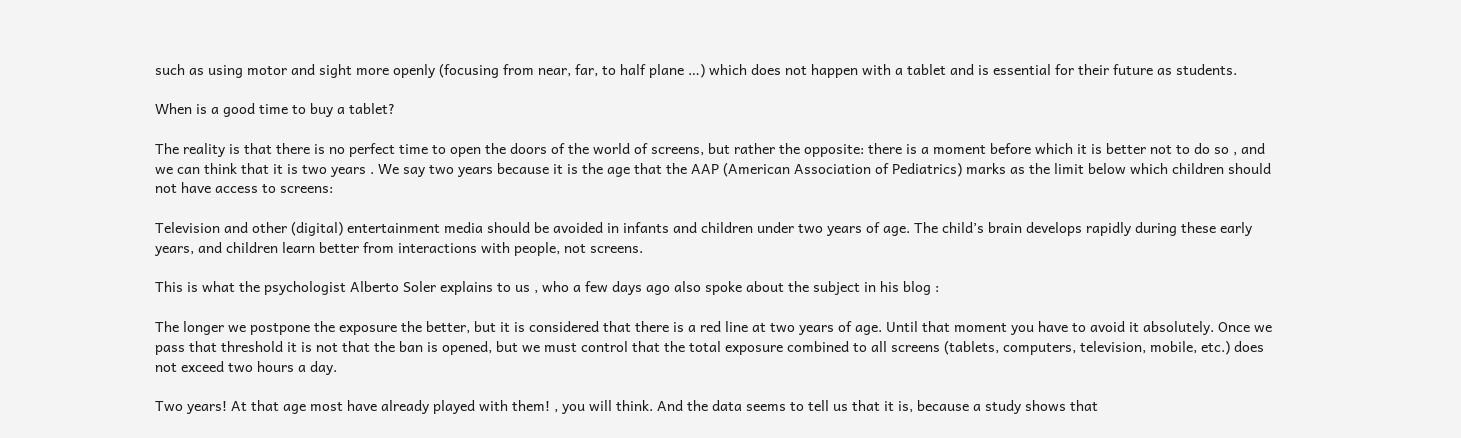such as using motor and sight more openly (focusing from near, far, to half plane …) which does not happen with a tablet and is essential for their future as students.

When is a good time to buy a tablet?

The reality is that there is no perfect time to open the doors of the world of screens, but rather the opposite: there is a moment before which it is better not to do so , and we can think that it is two years . We say two years because it is the age that the AAP (American Association of Pediatrics) marks as the limit below which children should not have access to screens:

Television and other (digital) entertainment media should be avoided in infants and children under two years of age. The child’s brain develops rapidly during these early years, and children learn better from interactions with people, not screens.

This is what the psychologist Alberto Soler explains to us , who a few days ago also spoke about the subject in his blog :

The longer we postpone the exposure the better, but it is considered that there is a red line at two years of age. Until that moment you have to avoid it absolutely. Once we pass that threshold it is not that the ban is opened, but we must control that the total exposure combined to all screens (tablets, computers, television, mobile, etc.) does not exceed two hours a day.

Two years! At that age most have already played with them! , you will think. And the data seems to tell us that it is, because a study shows that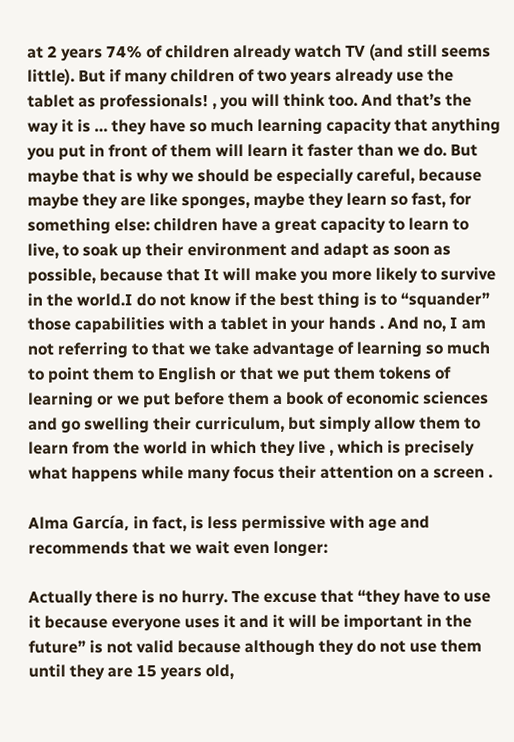at 2 years 74% of children already watch TV (and still seems little). But if many children of two years already use the tablet as professionals! , you will think too. And that’s the way it is … they have so much learning capacity that anything you put in front of them will learn it faster than we do. But maybe that is why we should be especially careful, because maybe they are like sponges, maybe they learn so fast, for something else: children have a great capacity to learn to live, to soak up their environment and adapt as soon as possible, because that It will make you more likely to survive in the world.I do not know if the best thing is to “squander” those capabilities with a tablet in your hands . And no, I am not referring to that we take advantage of learning so much to point them to English or that we put them tokens of learning or we put before them a book of economic sciences and go swelling their curriculum, but simply allow them to learn from the world in which they live , which is precisely what happens while many focus their attention on a screen .

Alma García, in fact, is less permissive with age and recommends that we wait even longer:

Actually there is no hurry. The excuse that “they have to use it because everyone uses it and it will be important in the future” is not valid because although they do not use them until they are 15 years old,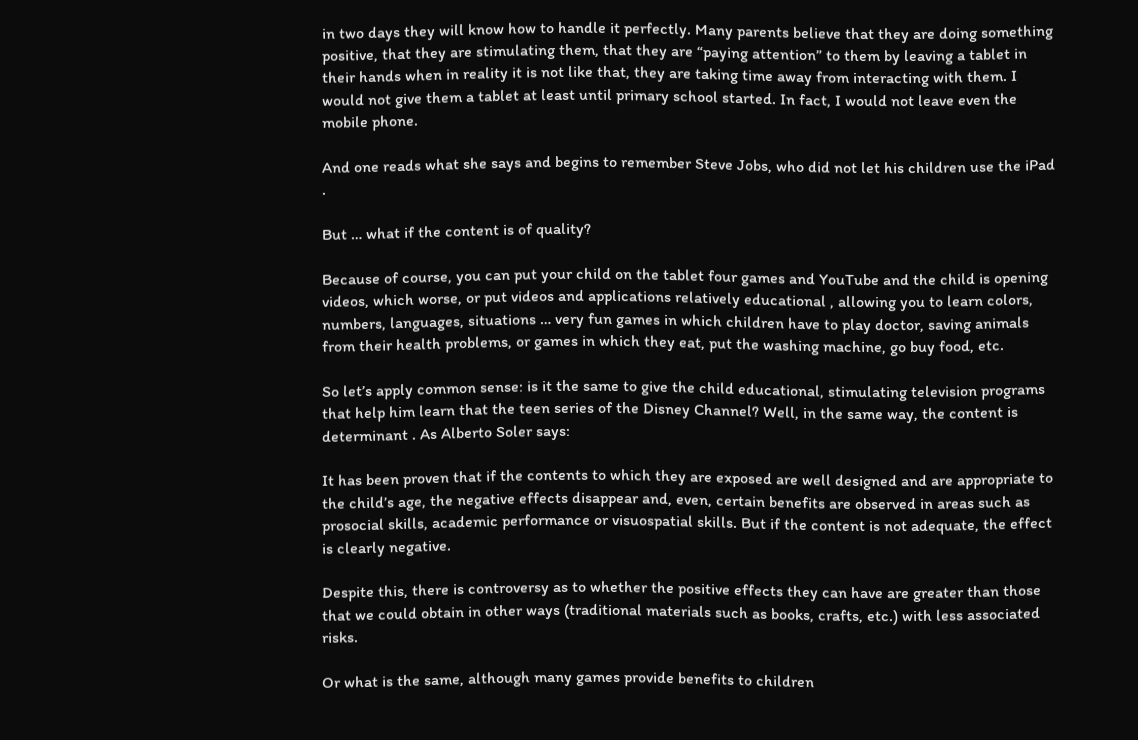in two days they will know how to handle it perfectly. Many parents believe that they are doing something positive, that they are stimulating them, that they are “paying attention” to them by leaving a tablet in their hands when in reality it is not like that, they are taking time away from interacting with them. I would not give them a tablet at least until primary school started. In fact, I would not leave even the mobile phone.

And one reads what she says and begins to remember Steve Jobs, who did not let his children use the iPad .

But … what if the content is of quality?

Because of course, you can put your child on the tablet four games and YouTube and the child is opening videos, which worse, or put videos and applications relatively educational , allowing you to learn colors, numbers, languages, situations … very fun games in which children have to play doctor, saving animals from their health problems, or games in which they eat, put the washing machine, go buy food, etc.

So let’s apply common sense: is it the same to give the child educational, stimulating television programs that help him learn that the teen series of the Disney Channel? Well, in the same way, the content is determinant . As Alberto Soler says:

It has been proven that if the contents to which they are exposed are well designed and are appropriate to the child’s age, the negative effects disappear and, even, certain benefits are observed in areas such as prosocial skills, academic performance or visuospatial skills. But if the content is not adequate, the effect is clearly negative.

Despite this, there is controversy as to whether the positive effects they can have are greater than those that we could obtain in other ways (traditional materials such as books, crafts, etc.) with less associated risks.

Or what is the same, although many games provide benefits to children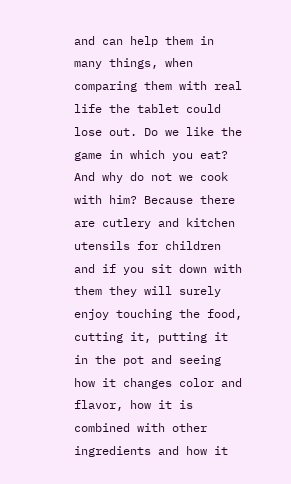and can help them in many things, when comparing them with real life the tablet could lose out. Do we like the game in which you eat? And why do not we cook with him? Because there are cutlery and kitchen utensils for children and if you sit down with them they will surely enjoy touching the food, cutting it, putting it in the pot and seeing how it changes color and flavor, how it is combined with other ingredients and how it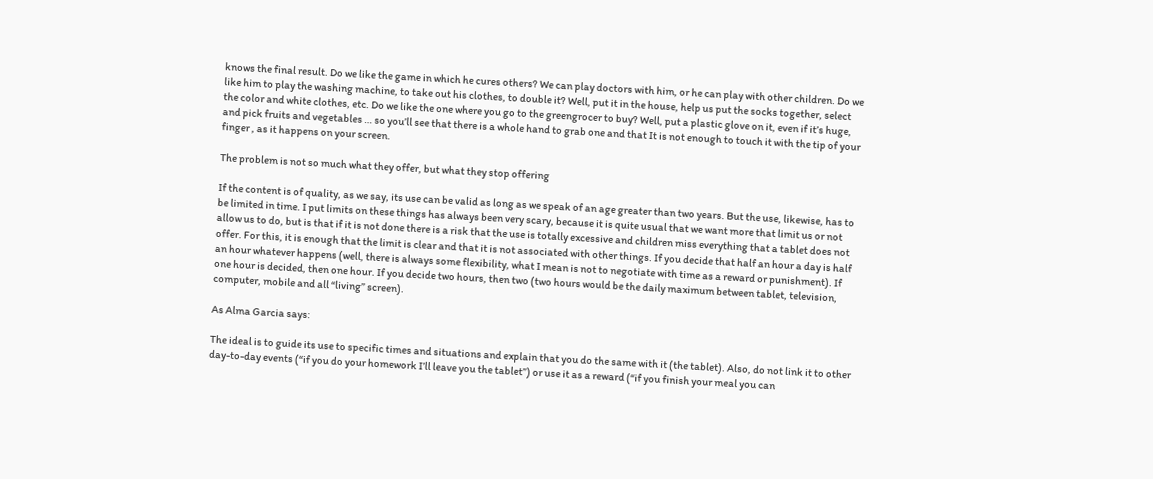knows the final result. Do we like the game in which he cures others? We can play doctors with him, or he can play with other children. Do we like him to play the washing machine, to take out his clothes, to double it? Well, put it in the house, help us put the socks together, select the color and white clothes, etc. Do we like the one where you go to the greengrocer to buy? Well, put a plastic glove on it, even if it’s huge, and pick fruits and vegetables … so you’ll see that there is a whole hand to grab one and that It is not enough to touch it with the tip of your finger , as it happens on your screen.

The problem is not so much what they offer, but what they stop offering

If the content is of quality, as we say, its use can be valid as long as we speak of an age greater than two years. But the use, likewise, has to be limited in time. I put limits on these things has always been very scary, because it is quite usual that we want more that limit us or not allow us to do, but is that if it is not done there is a risk that the use is totally excessive and children miss everything that a tablet does not offer. For this, it is enough that the limit is clear and that it is not associated with other things. If you decide that half an hour a day is half an hour whatever happens (well, there is always some flexibility, what I mean is not to negotiate with time as a reward or punishment). If one hour is decided, then one hour. If you decide two hours, then two (two hours would be the daily maximum between tablet, television, computer, mobile and all “living” screen).

As Alma Garcia says:

The ideal is to guide its use to specific times and situations and explain that you do the same with it (the tablet). Also, do not link it to other day-to-day events (“if you do your homework I’ll leave you the tablet”) or use it as a reward (“if you finish your meal you can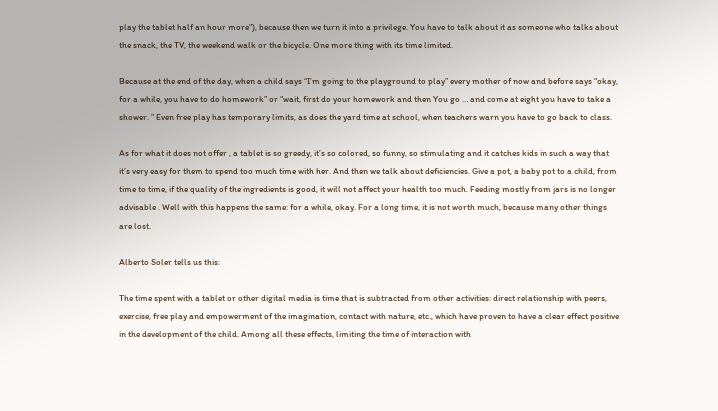play the tablet half an hour more”), because then we turn it into a privilege. You have to talk about it as someone who talks about the snack, the TV, the weekend walk or the bicycle. One more thing with its time limited.

Because at the end of the day, when a child says “I’m going to the playground to play” every mother of now and before says “okay, for a while, you have to do homework” or “wait, first do your homework and then You go … and come at eight you have to take a shower. ” Even free play has temporary limits, as does the yard time at school, when teachers warn you have to go back to class.

As for what it does not offer , a tablet is so greedy, it’s so colored, so funny, so stimulating and it catches kids in such a way that it’s very easy for them to spend too much time with her. And then we talk about deficiencies. Give a pot, a baby pot to a child, from time to time, if the quality of the ingredients is good, it will not affect your health too much. Feeding mostly from jars is no longer advisable . Well with this happens the same: for a while, okay. For a long time, it is not worth much, because many other things are lost.

Alberto Soler tells us this:

The time spent with a tablet or other digital media is time that is subtracted from other activities: direct relationship with peers, exercise, free play and empowerment of the imagination, contact with nature, etc., which have proven to have a clear effect positive in the development of the child. Among all these effects, limiting the time of interaction with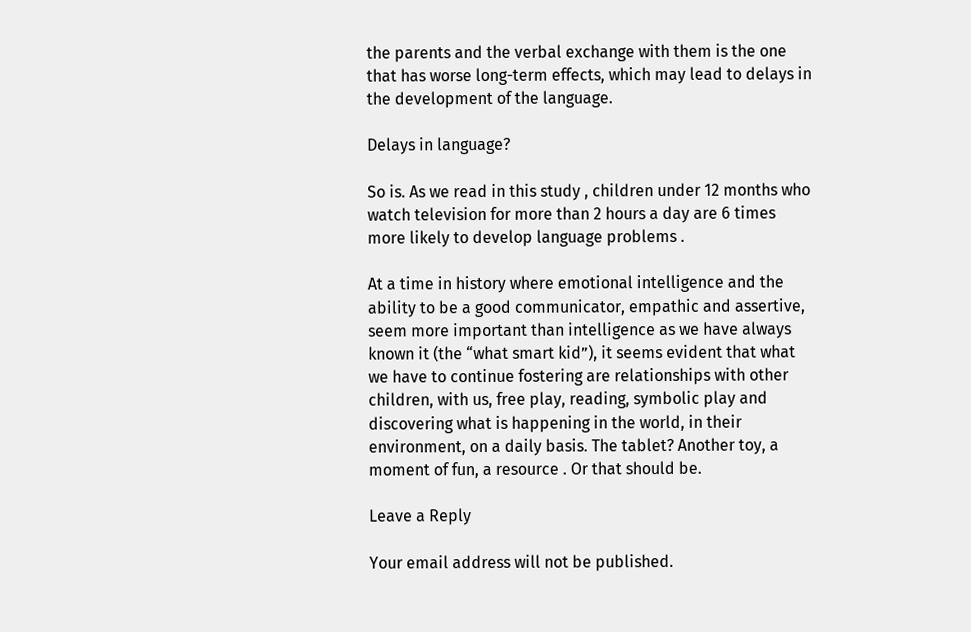the parents and the verbal exchange with them is the one that has worse long-term effects, which may lead to delays in the development of the language.

Delays in language?

So is. As we read in this study , children under 12 months who watch television for more than 2 hours a day are 6 times more likely to develop language problems .

At a time in history where emotional intelligence and the ability to be a good communicator, empathic and assertive, seem more important than intelligence as we have always known it (the “what smart kid”), it seems evident that what we have to continue fostering are relationships with other children, with us, free play, reading, symbolic play and discovering what is happening in the world, in their environment, on a daily basis. The tablet? Another toy, a moment of fun, a resource . Or that should be.

Leave a Reply

Your email address will not be published.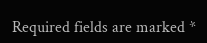Required fields are marked *